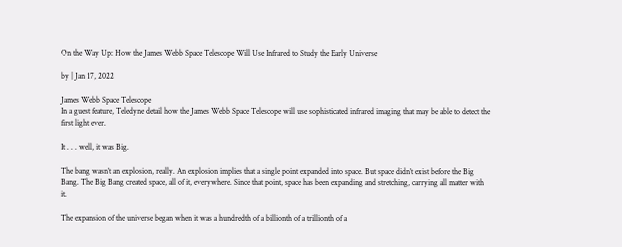On the Way Up: How the James Webb Space Telescope Will Use Infrared to Study the Early Universe

by | Jan 17, 2022

James Webb Space Telescope
In a guest feature, Teledyne detail how the James Webb Space Telescope will use sophisticated infrared imaging that may be able to detect the first light ever.

It . . . well, it was Big.

The bang wasn’t an explosion, really. An explosion implies that a single point expanded into space. But space didn’t exist before the Big Bang. The Big Bang created space, all of it, everywhere. Since that point, space has been expanding and stretching, carrying all matter with it.

The expansion of the universe began when it was a hundredth of a billionth of a trillionth of a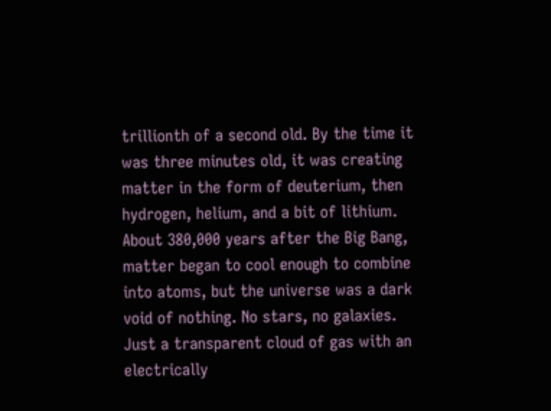trillionth of a second old. By the time it was three minutes old, it was creating matter in the form of deuterium, then hydrogen, helium, and a bit of lithium. About 380,000 years after the Big Bang, matter began to cool enough to combine into atoms, but the universe was a dark void of nothing. No stars, no galaxies. Just a transparent cloud of gas with an electrically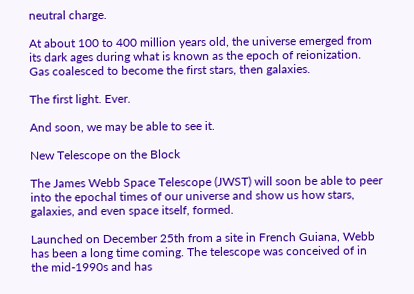neutral charge.

At about 100 to 400 million years old, the universe emerged from its dark ages during what is known as the epoch of reionization. Gas coalesced to become the first stars, then galaxies.

The first light. Ever.

And soon, we may be able to see it.

New Telescope on the Block

The James Webb Space Telescope (JWST) will soon be able to peer into the epochal times of our universe and show us how stars, galaxies, and even space itself, formed.

Launched on December 25th from a site in French Guiana, Webb has been a long time coming. The telescope was conceived of in the mid-1990s and has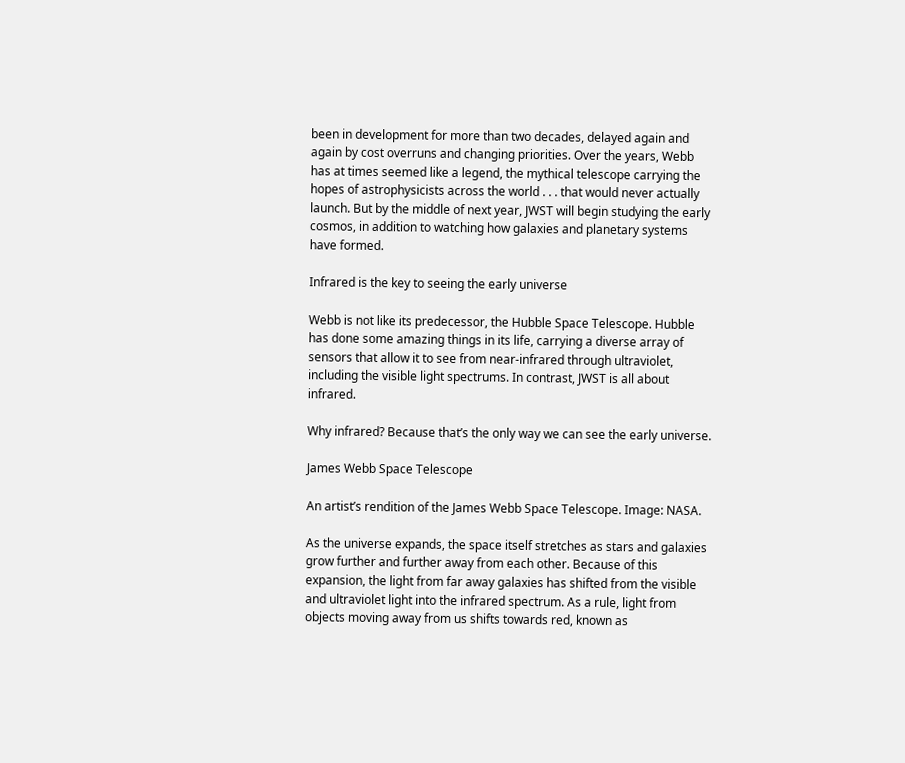been in development for more than two decades, delayed again and again by cost overruns and changing priorities. Over the years, Webb has at times seemed like a legend, the mythical telescope carrying the hopes of astrophysicists across the world . . . that would never actually launch. But by the middle of next year, JWST will begin studying the early cosmos, in addition to watching how galaxies and planetary systems have formed.

Infrared is the key to seeing the early universe

Webb is not like its predecessor, the Hubble Space Telescope. Hubble has done some amazing things in its life, carrying a diverse array of sensors that allow it to see from near-infrared through ultraviolet, including the visible light spectrums. In contrast, JWST is all about infrared.

Why infrared? Because that’s the only way we can see the early universe.

James Webb Space Telescope

An artist’s rendition of the James Webb Space Telescope. Image: NASA.

As the universe expands, the space itself stretches as stars and galaxies grow further and further away from each other. Because of this expansion, the light from far away galaxies has shifted from the visible and ultraviolet light into the infrared spectrum. As a rule, light from objects moving away from us shifts towards red, known as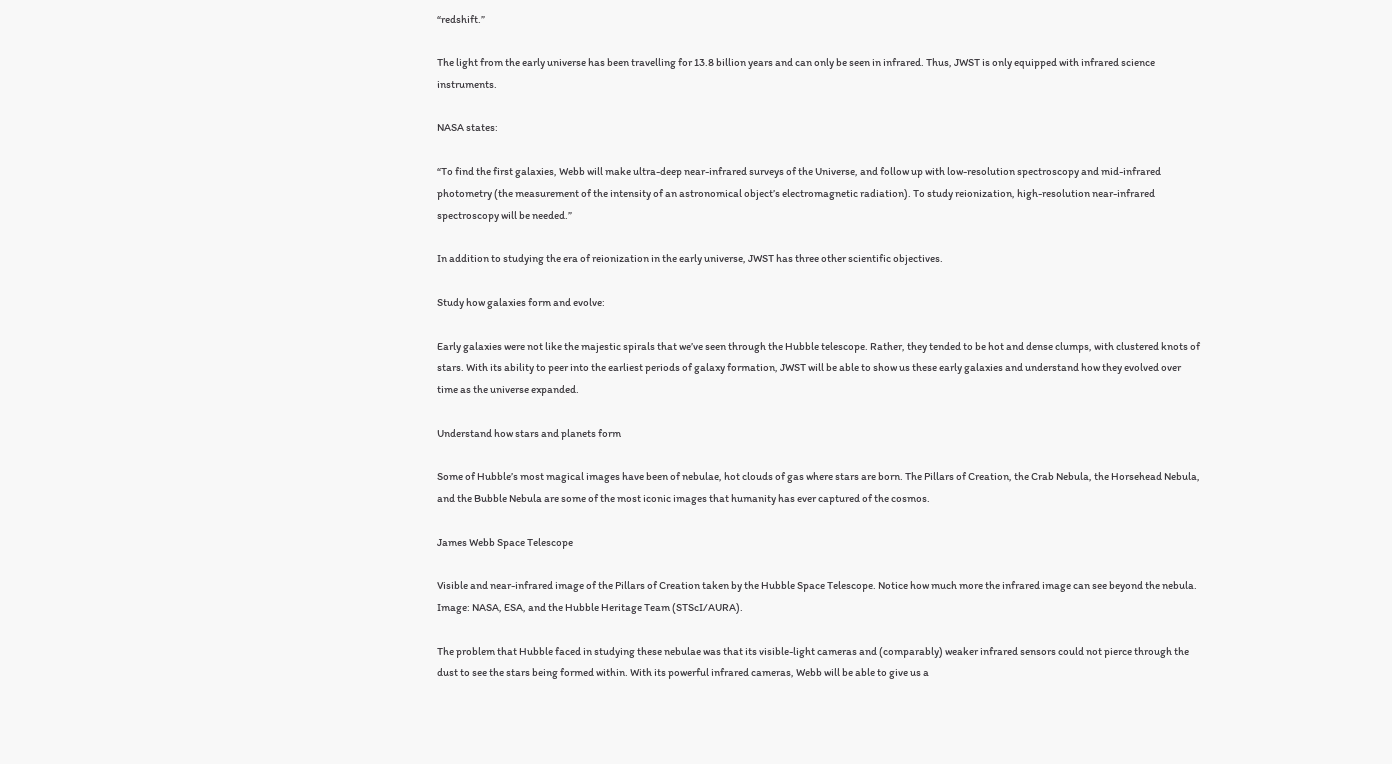“redshift.”

The light from the early universe has been travelling for 13.8 billion years and can only be seen in infrared. Thus, JWST is only equipped with infrared science instruments.

NASA states:

“To find the first galaxies, Webb will make ultra-deep near-infrared surveys of the Universe, and follow up with low-resolution spectroscopy and mid-infrared photometry (the measurement of the intensity of an astronomical object’s electromagnetic radiation). To study reionization, high-resolution near-infrared spectroscopy will be needed.”

In addition to studying the era of reionization in the early universe, JWST has three other scientific objectives.

Study how galaxies form and evolve:

Early galaxies were not like the majestic spirals that we’ve seen through the Hubble telescope. Rather, they tended to be hot and dense clumps, with clustered knots of stars. With its ability to peer into the earliest periods of galaxy formation, JWST will be able to show us these early galaxies and understand how they evolved over time as the universe expanded.

Understand how stars and planets form

Some of Hubble’s most magical images have been of nebulae, hot clouds of gas where stars are born. The Pillars of Creation, the Crab Nebula, the Horsehead Nebula, and the Bubble Nebula are some of the most iconic images that humanity has ever captured of the cosmos.

James Webb Space Telescope

Visible and near-infrared image of the Pillars of Creation taken by the Hubble Space Telescope. Notice how much more the infrared image can see beyond the nebula. Image: NASA, ESA, and the Hubble Heritage Team (STScI/AURA).

The problem that Hubble faced in studying these nebulae was that its visible-light cameras and (comparably) weaker infrared sensors could not pierce through the dust to see the stars being formed within. With its powerful infrared cameras, Webb will be able to give us a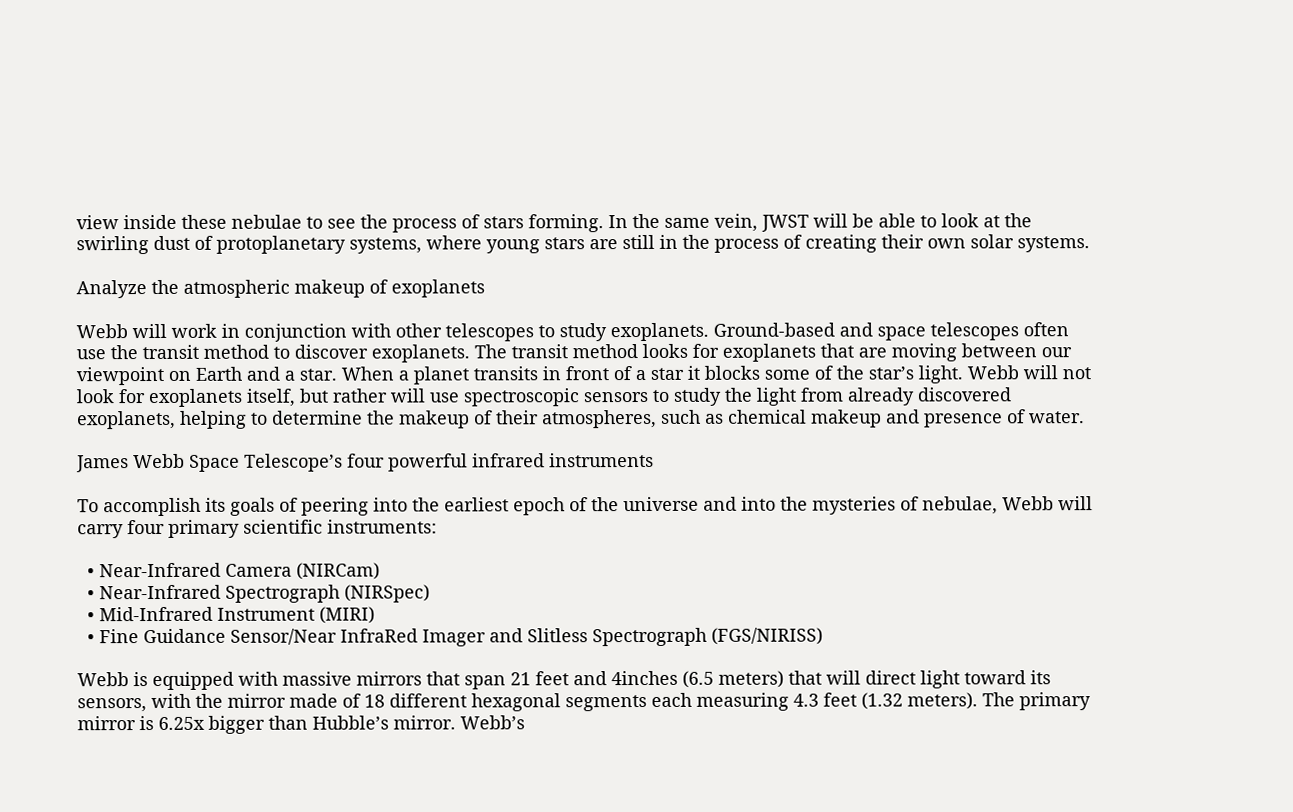view inside these nebulae to see the process of stars forming. In the same vein, JWST will be able to look at the swirling dust of protoplanetary systems, where young stars are still in the process of creating their own solar systems.

Analyze the atmospheric makeup of exoplanets

Webb will work in conjunction with other telescopes to study exoplanets. Ground-based and space telescopes often use the transit method to discover exoplanets. The transit method looks for exoplanets that are moving between our viewpoint on Earth and a star. When a planet transits in front of a star it blocks some of the star’s light. Webb will not look for exoplanets itself, but rather will use spectroscopic sensors to study the light from already discovered exoplanets, helping to determine the makeup of their atmospheres, such as chemical makeup and presence of water.

James Webb Space Telescope’s four powerful infrared instruments

To accomplish its goals of peering into the earliest epoch of the universe and into the mysteries of nebulae, Webb will carry four primary scientific instruments:

  • Near-Infrared Camera (NIRCam)
  • Near-Infrared Spectrograph (NIRSpec)
  • Mid-Infrared Instrument (MIRI)
  • Fine Guidance Sensor/Near InfraRed Imager and Slitless Spectrograph (FGS/NIRISS)

Webb is equipped with massive mirrors that span 21 feet and 4inches (6.5 meters) that will direct light toward its sensors, with the mirror made of 18 different hexagonal segments each measuring 4.3 feet (1.32 meters). The primary mirror is 6.25x bigger than Hubble’s mirror. Webb’s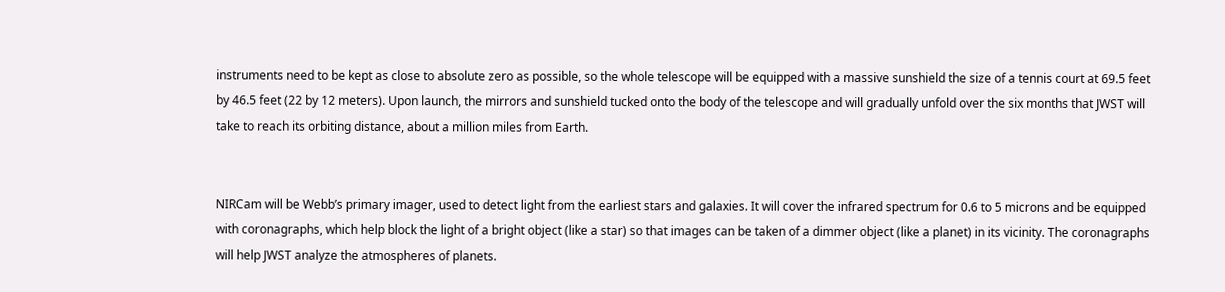instruments need to be kept as close to absolute zero as possible, so the whole telescope will be equipped with a massive sunshield the size of a tennis court at 69.5 feet by 46.5 feet (22 by 12 meters). Upon launch, the mirrors and sunshield tucked onto the body of the telescope and will gradually unfold over the six months that JWST will take to reach its orbiting distance, about a million miles from Earth.


NIRCam will be Webb’s primary imager, used to detect light from the earliest stars and galaxies. It will cover the infrared spectrum for 0.6 to 5 microns and be equipped with coronagraphs, which help block the light of a bright object (like a star) so that images can be taken of a dimmer object (like a planet) in its vicinity. The coronagraphs will help JWST analyze the atmospheres of planets.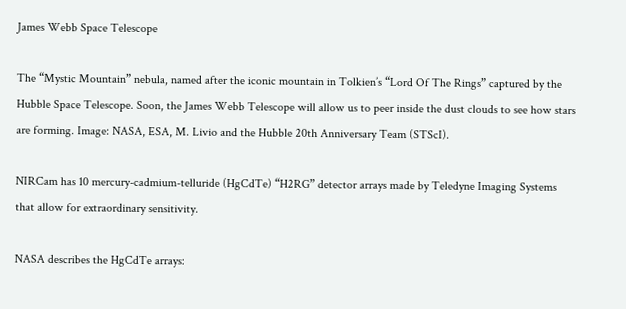James Webb Space Telescope

The “Mystic Mountain” nebula, named after the iconic mountain in Tolkien’s “Lord Of The Rings” captured by the Hubble Space Telescope. Soon, the James Webb Telescope will allow us to peer inside the dust clouds to see how stars are forming. Image: NASA, ESA, M. Livio and the Hubble 20th Anniversary Team (STScI).

NIRCam has 10 mercury-cadmium-telluride (HgCdTe) “H2RG” detector arrays made by Teledyne Imaging Systems that allow for extraordinary sensitivity.

NASA describes the HgCdTe arrays: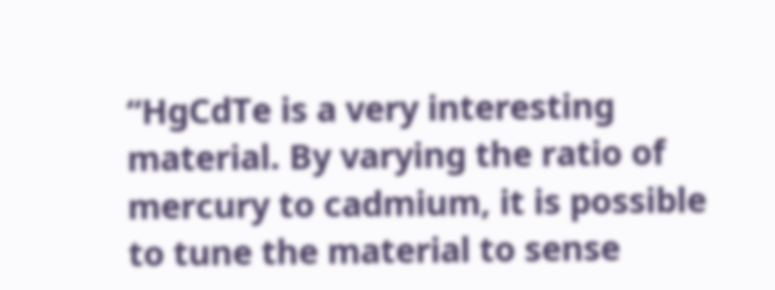“HgCdTe is a very interesting material. By varying the ratio of mercury to cadmium, it is possible to tune the material to sense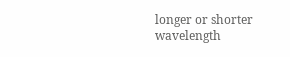longer or shorter wavelength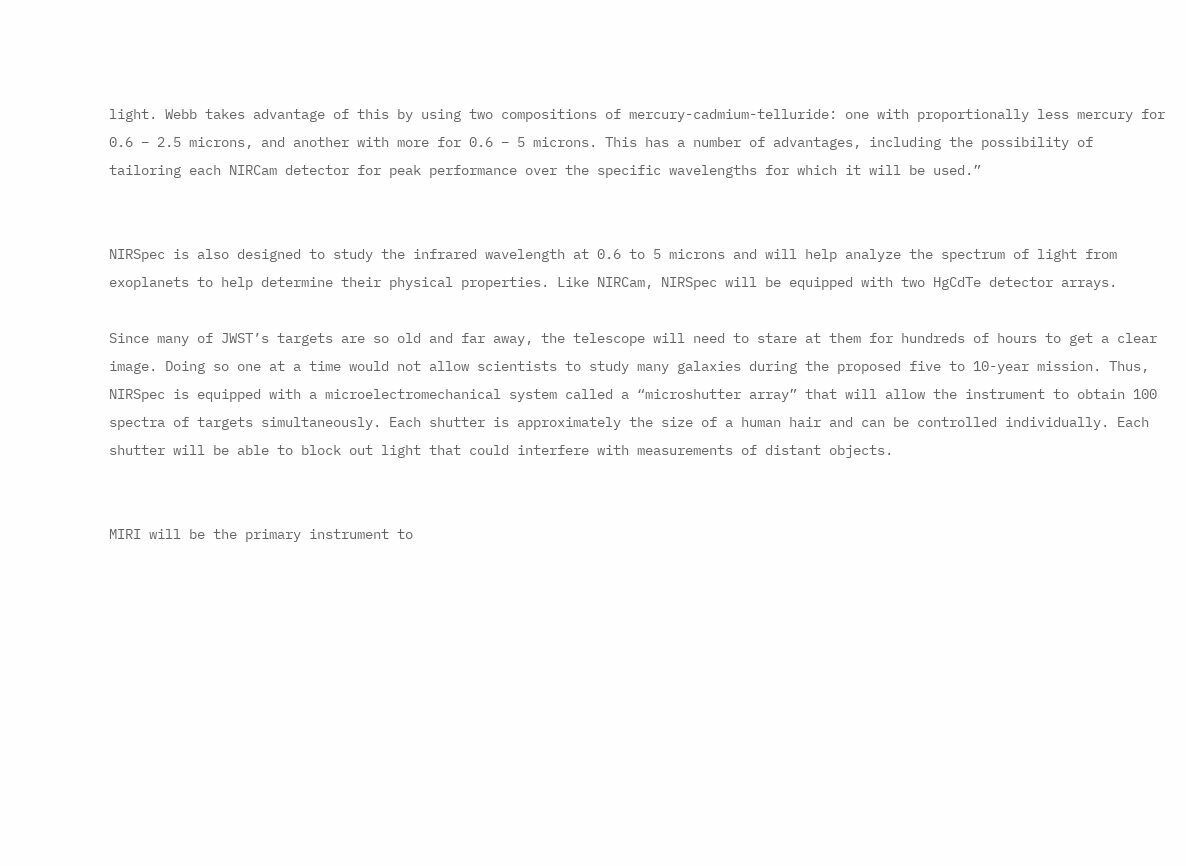light. Webb takes advantage of this by using two compositions of mercury-cadmium-telluride: one with proportionally less mercury for 0.6 – 2.5 microns, and another with more for 0.6 – 5 microns. This has a number of advantages, including the possibility of tailoring each NIRCam detector for peak performance over the specific wavelengths for which it will be used.”


NIRSpec is also designed to study the infrared wavelength at 0.6 to 5 microns and will help analyze the spectrum of light from exoplanets to help determine their physical properties. Like NIRCam, NIRSpec will be equipped with two HgCdTe detector arrays.

Since many of JWST’s targets are so old and far away, the telescope will need to stare at them for hundreds of hours to get a clear image. Doing so one at a time would not allow scientists to study many galaxies during the proposed five to 10-year mission. Thus, NIRSpec is equipped with a microelectromechanical system called a “microshutter array” that will allow the instrument to obtain 100 spectra of targets simultaneously. Each shutter is approximately the size of a human hair and can be controlled individually. Each shutter will be able to block out light that could interfere with measurements of distant objects.


MIRI will be the primary instrument to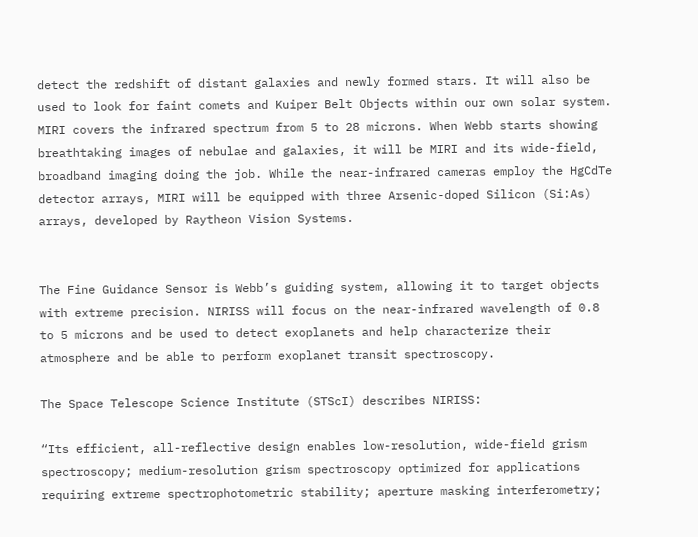detect the redshift of distant galaxies and newly formed stars. It will also be used to look for faint comets and Kuiper Belt Objects within our own solar system. MIRI covers the infrared spectrum from 5 to 28 microns. When Webb starts showing breathtaking images of nebulae and galaxies, it will be MIRI and its wide-field, broadband imaging doing the job. While the near-infrared cameras employ the HgCdTe detector arrays, MIRI will be equipped with three Arsenic-doped Silicon (Si:As) arrays, developed by Raytheon Vision Systems.


The Fine Guidance Sensor is Webb’s guiding system, allowing it to target objects with extreme precision. NIRISS will focus on the near-infrared wavelength of 0.8 to 5 microns and be used to detect exoplanets and help characterize their atmosphere and be able to perform exoplanet transit spectroscopy.

The Space Telescope Science Institute (STScI) describes NIRISS:

“Its efficient, all-reflective design enables low-resolution, wide-field grism spectroscopy; medium-resolution grism spectroscopy optimized for applications  requiring extreme spectrophotometric stability; aperture masking interferometry;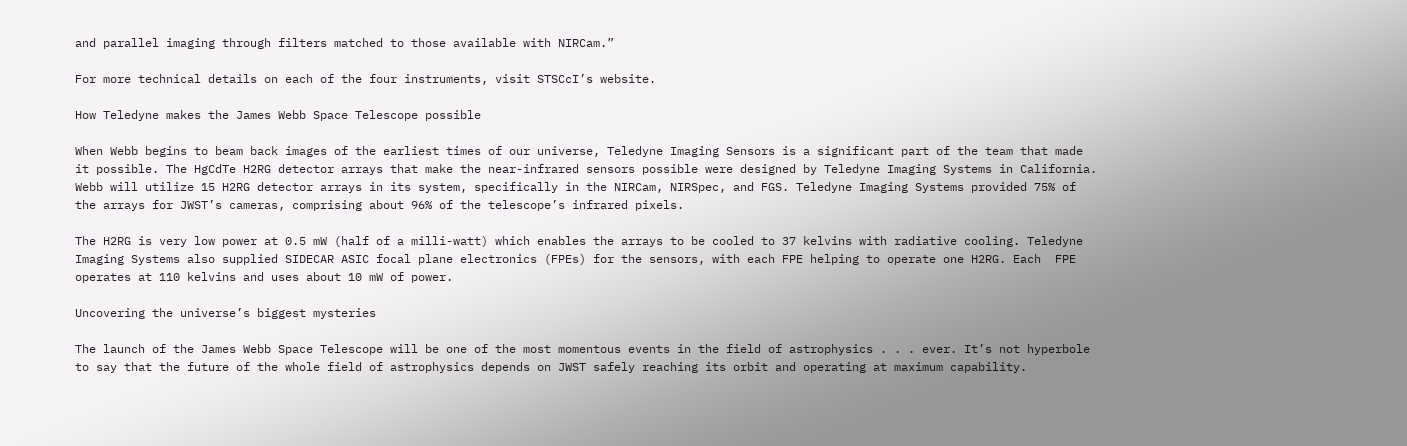and parallel imaging through filters matched to those available with NIRCam.”

For more technical details on each of the four instruments, visit STSCcI’s website.

How Teledyne makes the James Webb Space Telescope possible

When Webb begins to beam back images of the earliest times of our universe, Teledyne Imaging Sensors is a significant part of the team that made it possible. The HgCdTe H2RG detector arrays that make the near-infrared sensors possible were designed by Teledyne Imaging Systems in California. Webb will utilize 15 H2RG detector arrays in its system, specifically in the NIRCam, NIRSpec, and FGS. Teledyne Imaging Systems provided 75% of the arrays for JWST’s cameras, comprising about 96% of the telescope’s infrared pixels.

The H2RG is very low power at 0.5 mW (half of a milli-watt) which enables the arrays to be cooled to 37 kelvins with radiative cooling. Teledyne Imaging Systems also supplied SIDECAR ASIC focal plane electronics (FPEs) for the sensors, with each FPE helping to operate one H2RG. Each  FPE operates at 110 kelvins and uses about 10 mW of power.

Uncovering the universe’s biggest mysteries

The launch of the James Webb Space Telescope will be one of the most momentous events in the field of astrophysics . . . ever. It’s not hyperbole to say that the future of the whole field of astrophysics depends on JWST safely reaching its orbit and operating at maximum capability.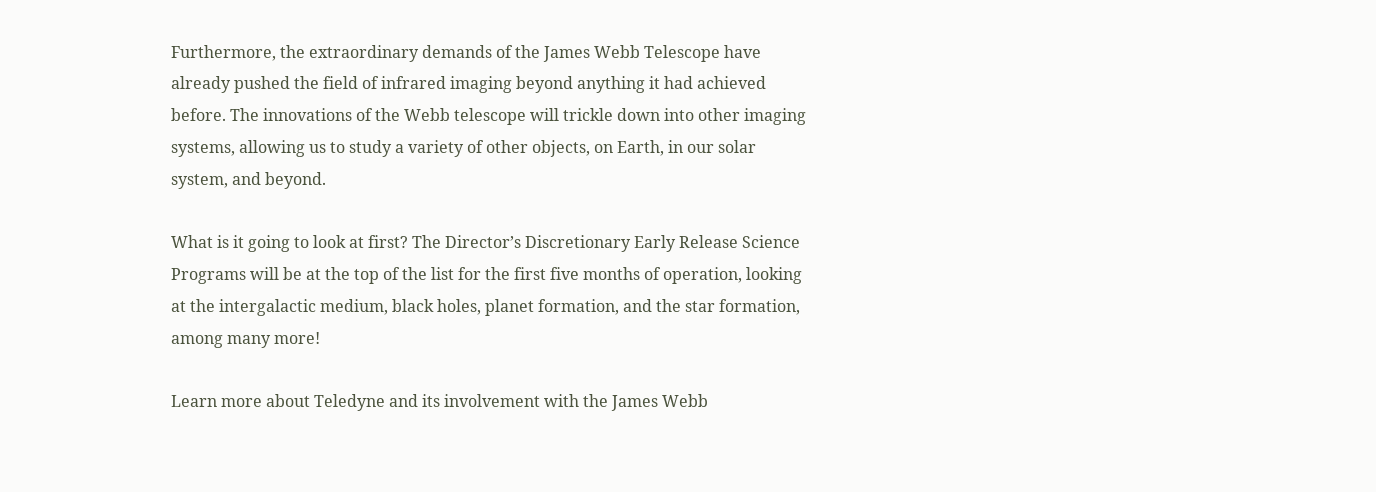Furthermore, the extraordinary demands of the James Webb Telescope have already pushed the field of infrared imaging beyond anything it had achieved before. The innovations of the Webb telescope will trickle down into other imaging systems, allowing us to study a variety of other objects, on Earth, in our solar system, and beyond.

What is it going to look at first? The Director’s Discretionary Early Release Science Programs will be at the top of the list for the first five months of operation, looking at the intergalactic medium, black holes, planet formation, and the star formation, among many more!

Learn more about Teledyne and its involvement with the James Webb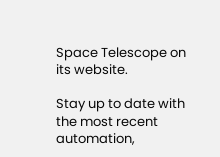Space Telescope on its website.

Stay up to date with the most recent automation,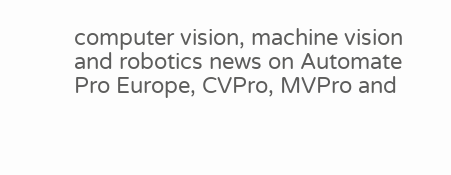computer vision, machine vision and robotics news on Automate Pro Europe, CVPro, MVPro and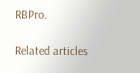RBPro.

Related articles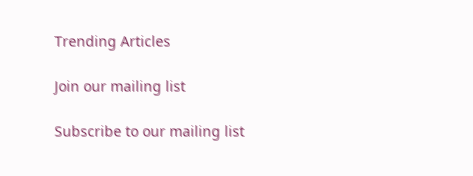Trending Articles

Join our mailing list

Subscribe to our mailing list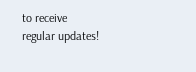to receive regular updates!